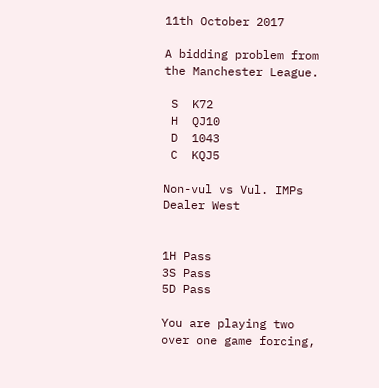11th October 2017

A bidding problem from the Manchester League.

 S  K72
 H  QJ10
 D  1043
 C  KQJ5

Non-vul vs Vul. IMPs Dealer West


1H Pass
3S Pass
5D Pass

You are playing two over one game forcing,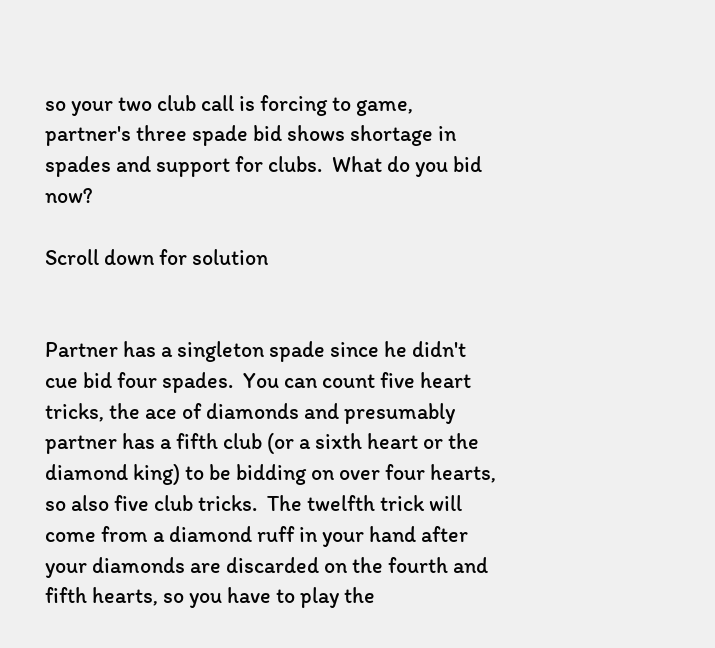so your two club call is forcing to game, partner's three spade bid shows shortage in spades and support for clubs.  What do you bid now?

Scroll down for solution


Partner has a singleton spade since he didn't cue bid four spades.  You can count five heart tricks, the ace of diamonds and presumably partner has a fifth club (or a sixth heart or the diamond king) to be bidding on over four hearts, so also five club tricks.  The twelfth trick will come from a diamond ruff in your hand after your diamonds are discarded on the fourth and fifth hearts, so you have to play the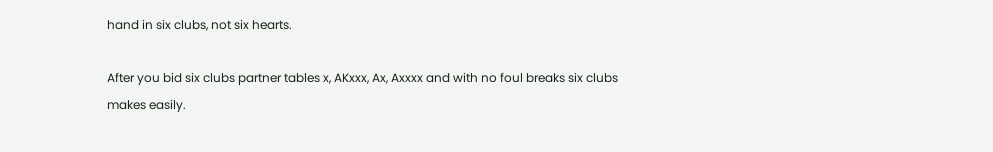hand in six clubs, not six hearts.

After you bid six clubs partner tables x, AKxxx, Ax, Axxxx and with no foul breaks six clubs makes easily.